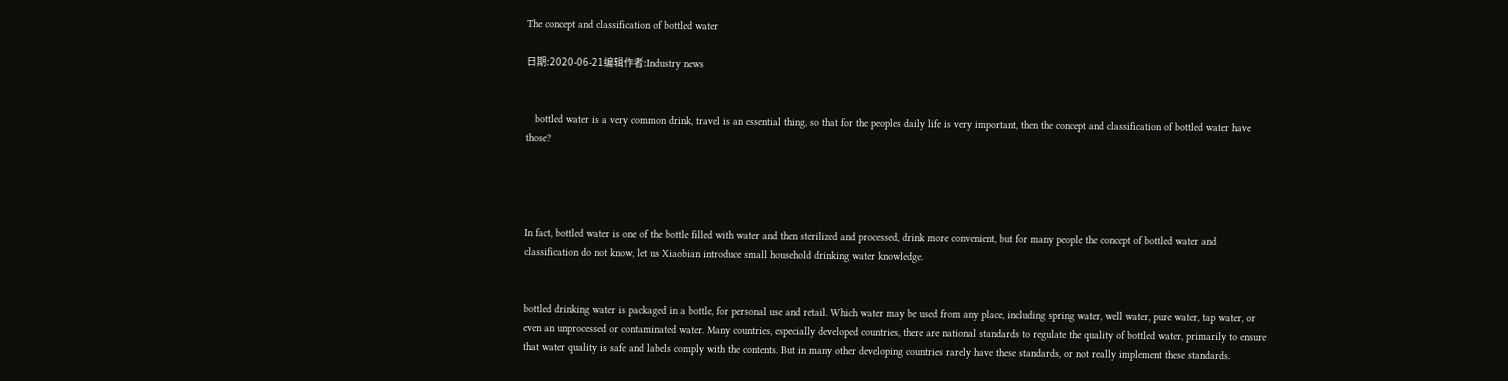The concept and classification of bottled water

日期:2020-06-21编辑作者:Industry news


   bottled water is a very common drink, travel is an essential thing, so that for the peoples daily life is very important, then the concept and classification of bottled water have those?




In fact, bottled water is one of the bottle filled with water and then sterilized and processed, drink more convenient, but for many people the concept of bottled water and classification do not know, let us Xiaobian introduce small household drinking water knowledge.


bottled drinking water is packaged in a bottle, for personal use and retail. Which water may be used from any place, including spring water, well water, pure water, tap water, or even an unprocessed or contaminated water. Many countries, especially developed countries, there are national standards to regulate the quality of bottled water, primarily to ensure that water quality is safe and labels comply with the contents. But in many other developing countries rarely have these standards, or not really implement these standards.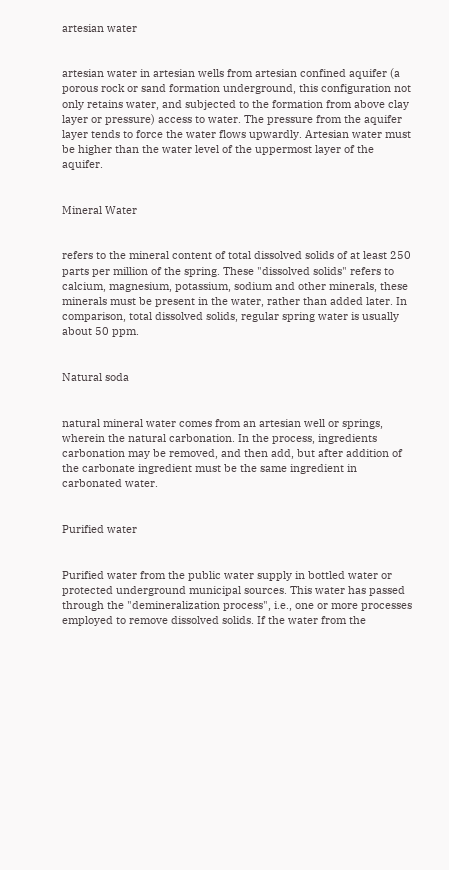artesian water


artesian water in artesian wells from artesian confined aquifer (a porous rock or sand formation underground, this configuration not only retains water, and subjected to the formation from above clay layer or pressure) access to water. The pressure from the aquifer layer tends to force the water flows upwardly. Artesian water must be higher than the water level of the uppermost layer of the aquifer.


Mineral Water


refers to the mineral content of total dissolved solids of at least 250 parts per million of the spring. These "dissolved solids" refers to calcium, magnesium, potassium, sodium and other minerals, these minerals must be present in the water, rather than added later. In comparison, total dissolved solids, regular spring water is usually about 50 ppm.


Natural soda


natural mineral water comes from an artesian well or springs, wherein the natural carbonation. In the process, ingredients carbonation may be removed, and then add, but after addition of the carbonate ingredient must be the same ingredient in carbonated water.


Purified water


Purified water from the public water supply in bottled water or protected underground municipal sources. This water has passed through the "demineralization process", i.e., one or more processes employed to remove dissolved solids. If the water from the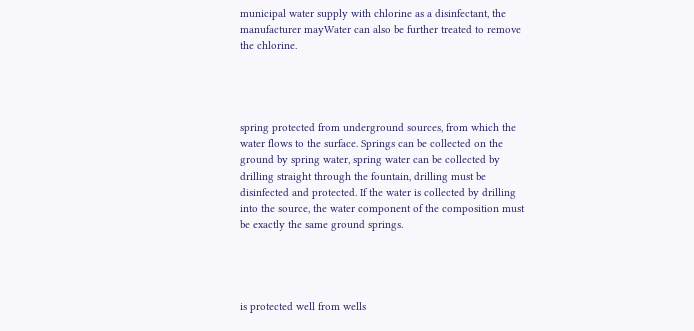municipal water supply with chlorine as a disinfectant, the manufacturer mayWater can also be further treated to remove the chlorine.




spring protected from underground sources, from which the water flows to the surface. Springs can be collected on the ground by spring water, spring water can be collected by drilling straight through the fountain, drilling must be disinfected and protected. If the water is collected by drilling into the source, the water component of the composition must be exactly the same ground springs.




is protected well from wells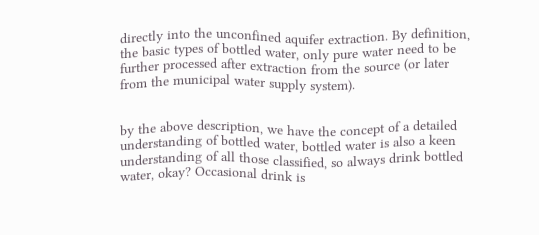directly into the unconfined aquifer extraction. By definition, the basic types of bottled water, only pure water need to be further processed after extraction from the source (or later from the municipal water supply system).


by the above description, we have the concept of a detailed understanding of bottled water, bottled water is also a keen understanding of all those classified, so always drink bottled water, okay? Occasional drink is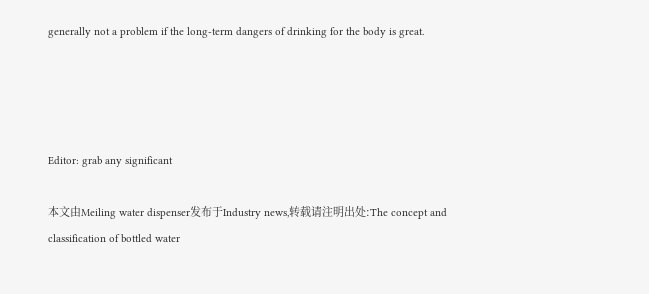generally not a problem if the long-term dangers of drinking for the body is great.




Editor: grab any significant

本文由Meiling water dispenser发布于Industry news,转载请注明出处:The concept and classification of bottled water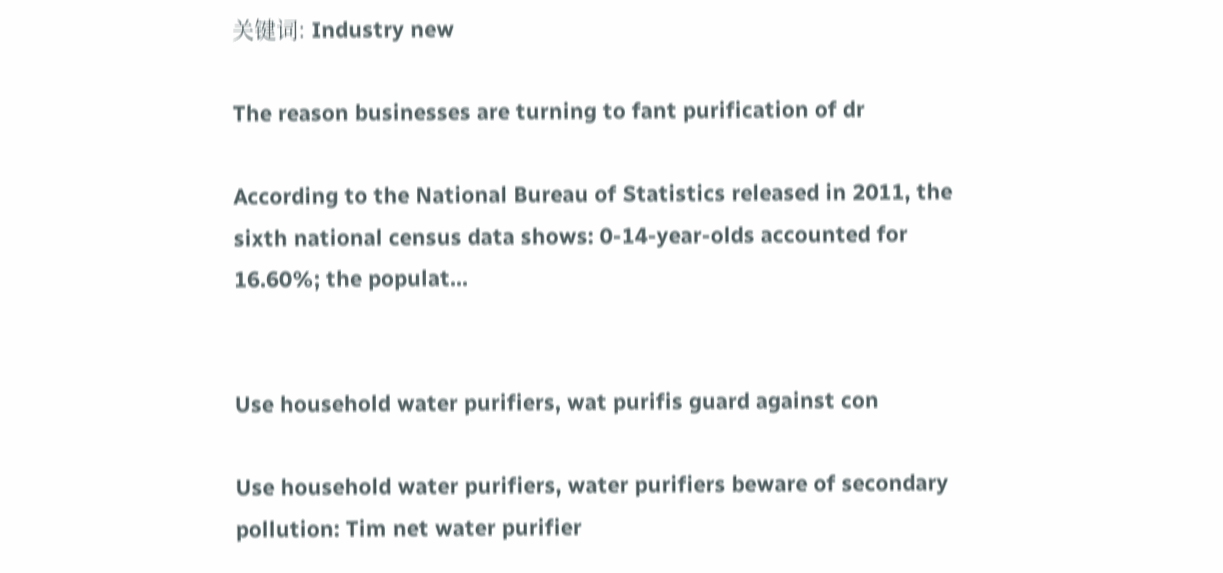关键词: Industry new

The reason businesses are turning to fant purification of dr

According to the National Bureau of Statistics released in 2011, the sixth national census data shows: 0-14-year-olds accounted for 16.60%; the populat...


Use household water purifiers, wat purifis guard against con

Use household water purifiers, water purifiers beware of secondary pollution: Tim net water purifier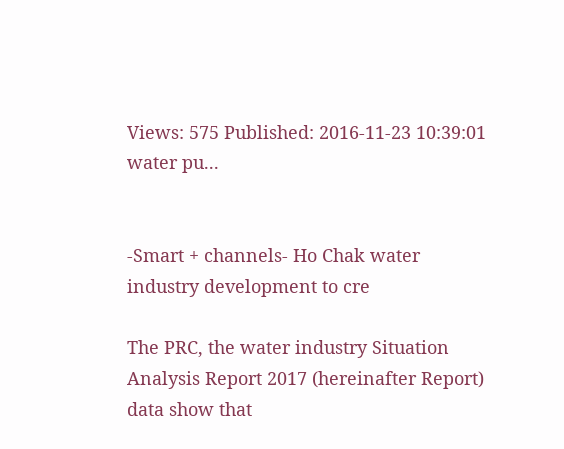Views: 575 Published: 2016-11-23 10:39:01 water pu...


-Smart + channels- Ho Chak water industry development to cre

The PRC, the water industry Situation Analysis Report 2017 (hereinafter Report) data show that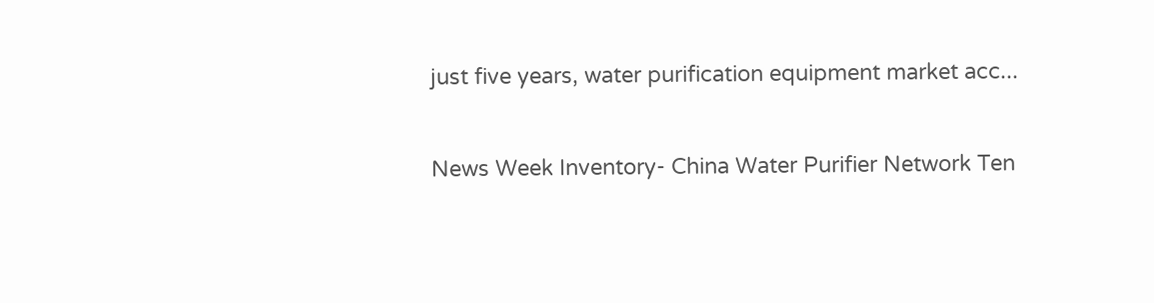just five years, water purification equipment market acc...


News Week Inventory- China Water Purifier Network Ten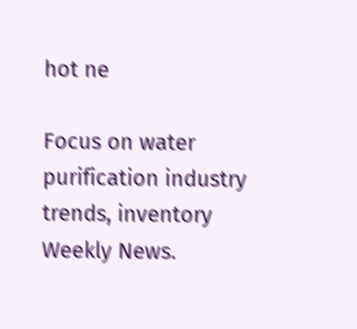hot ne

Focus on water purification industry trends, inventory Weekly News.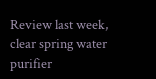Review last week, clear spring water purifier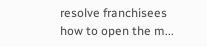resolve franchisees how to open the m...